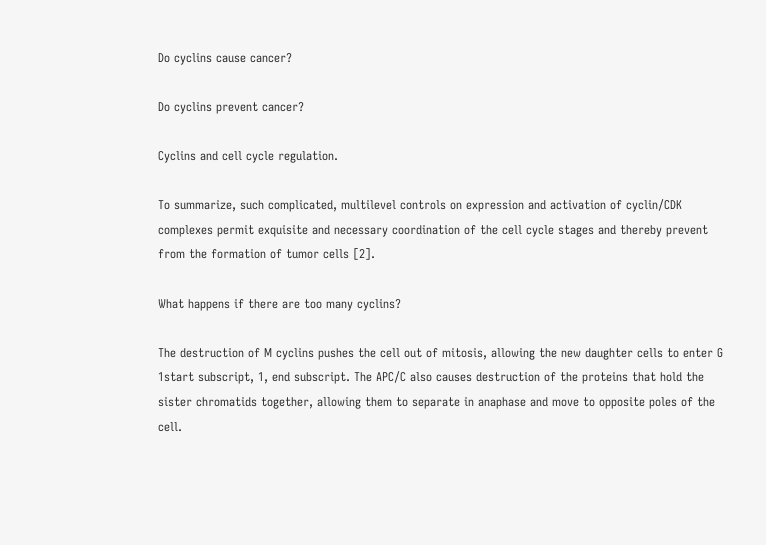Do cyclins cause cancer?

Do cyclins prevent cancer?

Cyclins and cell cycle regulation.

To summarize, such complicated, multilevel controls on expression and activation of cyclin/CDK complexes permit exquisite and necessary coordination of the cell cycle stages and thereby prevent from the formation of tumor cells [2].

What happens if there are too many cyclins?

The destruction of M cyclins pushes the cell out of mitosis, allowing the new daughter cells to enter G 1start subscript, 1, end subscript. The APC/C also causes destruction of the proteins that hold the sister chromatids together, allowing them to separate in anaphase and move to opposite poles of the cell.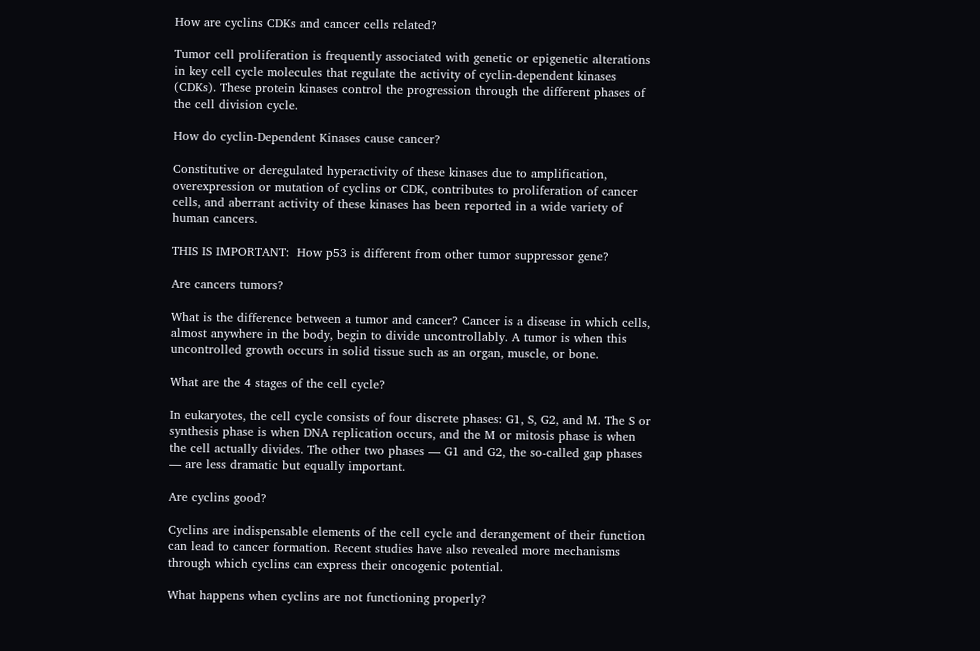How are cyclins CDKs and cancer cells related?

Tumor cell proliferation is frequently associated with genetic or epigenetic alterations in key cell cycle molecules that regulate the activity of cyclin-dependent kinases (CDKs). These protein kinases control the progression through the different phases of the cell division cycle.

How do cyclin-Dependent Kinases cause cancer?

Constitutive or deregulated hyperactivity of these kinases due to amplification, overexpression or mutation of cyclins or CDK, contributes to proliferation of cancer cells, and aberrant activity of these kinases has been reported in a wide variety of human cancers.

THIS IS IMPORTANT:  How p53 is different from other tumor suppressor gene?

Are cancers tumors?

What is the difference between a tumor and cancer? Cancer is a disease in which cells, almost anywhere in the body, begin to divide uncontrollably. A tumor is when this uncontrolled growth occurs in solid tissue such as an organ, muscle, or bone.

What are the 4 stages of the cell cycle?

In eukaryotes, the cell cycle consists of four discrete phases: G1, S, G2, and M. The S or synthesis phase is when DNA replication occurs, and the M or mitosis phase is when the cell actually divides. The other two phases — G1 and G2, the so-called gap phases — are less dramatic but equally important.

Are cyclins good?

Cyclins are indispensable elements of the cell cycle and derangement of their function can lead to cancer formation. Recent studies have also revealed more mechanisms through which cyclins can express their oncogenic potential.

What happens when cyclins are not functioning properly?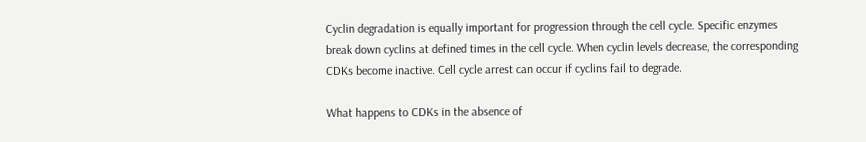Cyclin degradation is equally important for progression through the cell cycle. Specific enzymes break down cyclins at defined times in the cell cycle. When cyclin levels decrease, the corresponding CDKs become inactive. Cell cycle arrest can occur if cyclins fail to degrade.

What happens to CDKs in the absence of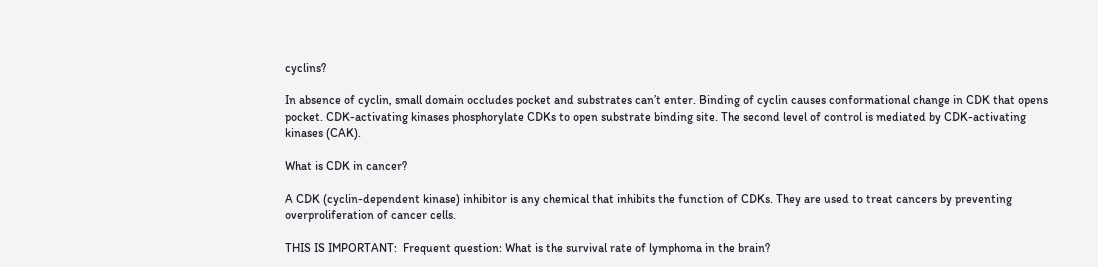cyclins?

In absence of cyclin, small domain occludes pocket and substrates can’t enter. Binding of cyclin causes conformational change in CDK that opens pocket. CDK-activating kinases phosphorylate CDKs to open substrate binding site. The second level of control is mediated by CDK-activating kinases (CAK).

What is CDK in cancer?

A CDK (cyclin-dependent kinase) inhibitor is any chemical that inhibits the function of CDKs. They are used to treat cancers by preventing overproliferation of cancer cells.

THIS IS IMPORTANT:  Frequent question: What is the survival rate of lymphoma in the brain?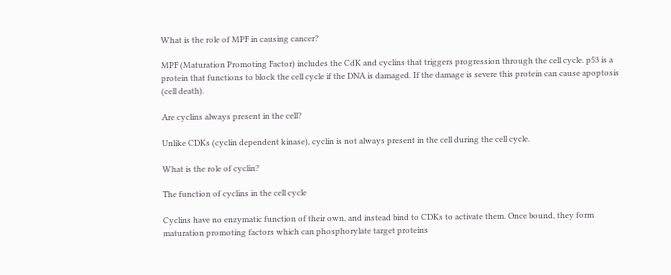What is the role of MPF in causing cancer?

MPF (Maturation Promoting Factor) includes the CdK and cyclins that triggers progression through the cell cycle. p53 is a protein that functions to block the cell cycle if the DNA is damaged. If the damage is severe this protein can cause apoptosis (cell death).

Are cyclins always present in the cell?

Unlike CDKs (cyclin dependent kinase), cyclin is not always present in the cell during the cell cycle.

What is the role of cyclin?

The function of cyclins in the cell cycle

Cyclins have no enzymatic function of their own, and instead bind to CDKs to activate them. Once bound, they form maturation promoting factors which can phosphorylate target proteins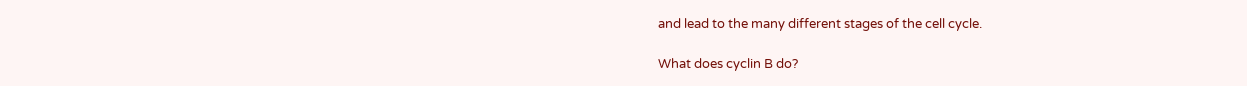and lead to the many different stages of the cell cycle.

What does cyclin B do?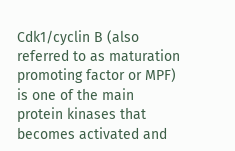Cdk1/cyclin B (also referred to as maturation promoting factor or MPF) is one of the main protein kinases that becomes activated and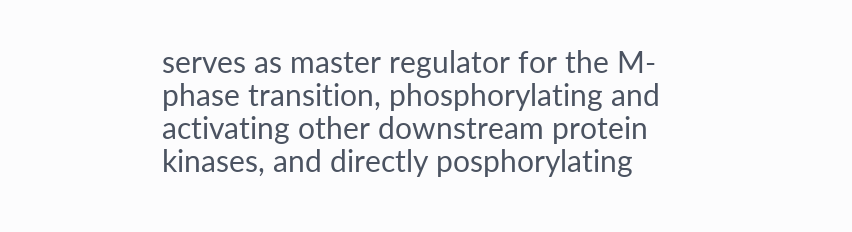serves as master regulator for the M-phase transition, phosphorylating and activating other downstream protein kinases, and directly posphorylating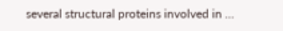several structural proteins involved in …